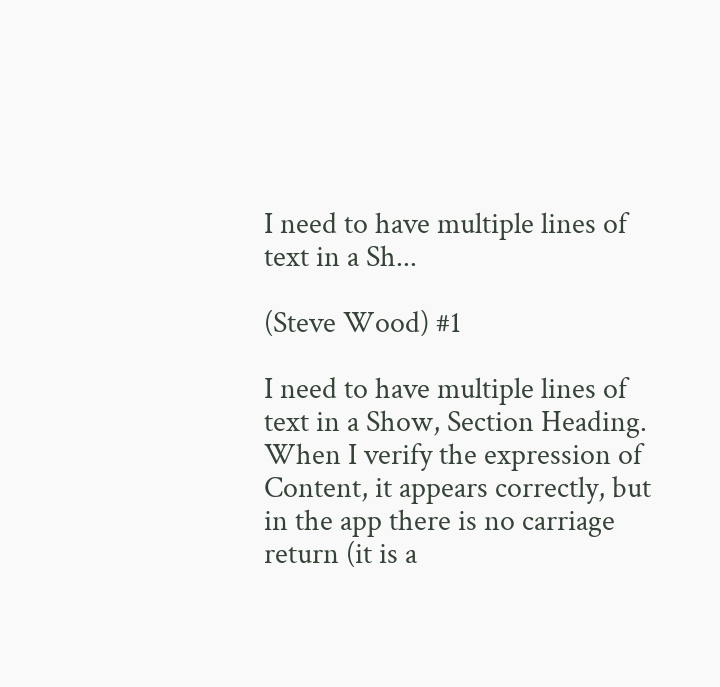I need to have multiple lines of text in a Sh...

(Steve Wood) #1

I need to have multiple lines of text in a Show, Section Heading. When I verify the expression of Content, it appears correctly, but in the app there is no carriage return (it is a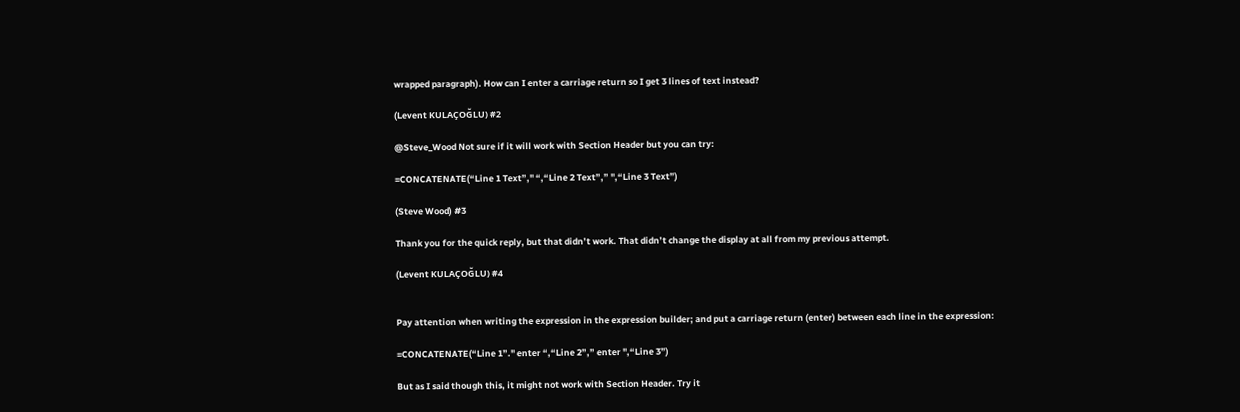wrapped paragraph). How can I enter a carriage return so I get 3 lines of text instead?

(Levent KULAÇOĞLU) #2

@Steve_Wood Not sure if it will work with Section Header but you can try:

=CONCATENATE(“Line 1 Text”," “,“Line 2 Text”,” ",“Line 3 Text”)

(Steve Wood) #3

Thank you for the quick reply, but that didn’t work. That didn’t change the display at all from my previous attempt.

(Levent KULAÇOĞLU) #4


Pay attention when writing the expression in the expression builder; and put a carriage return (enter) between each line in the expression:

=CONCATENATE(“Line 1”." enter “,“Line 2”,” enter ",“Line 3”)

But as I said though this, it might not work with Section Header. Try it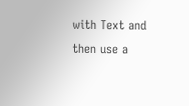with Text and then use a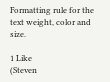Formatting rule for the text weight, color and size.

1 Like
(Steven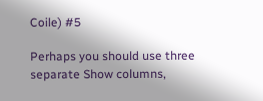Coile) #5

Perhaps you should use three separate Show columns,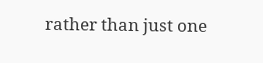rather than just one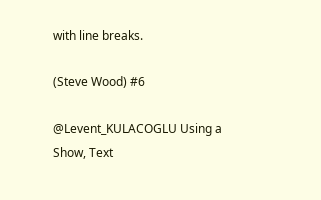with line breaks.

(Steve Wood) #6

@Levent_KULACOGLU Using a Show, Text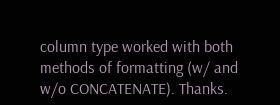column type worked with both methods of formatting (w/ and w/o CONCATENATE). Thanks.